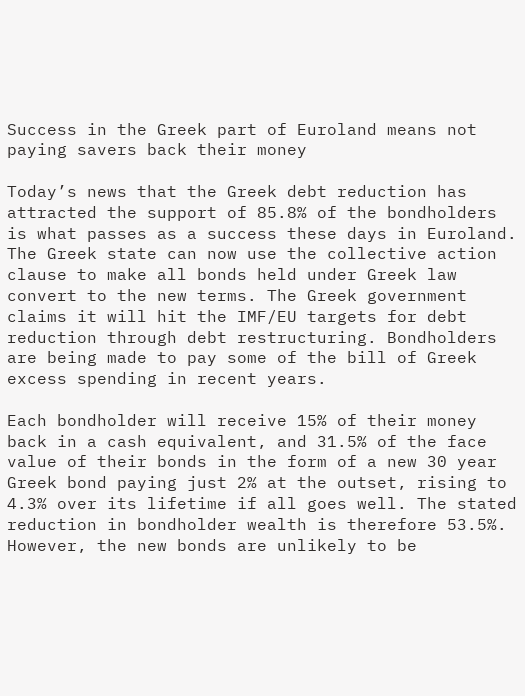Success in the Greek part of Euroland means not paying savers back their money

Today’s news that the Greek debt reduction has attracted the support of 85.8% of the bondholders is what passes as a success these days in Euroland. The Greek state can now use the collective action clause to make all bonds held under Greek law convert to the new terms. The Greek government claims it will hit the IMF/EU targets for debt reduction through debt restructuring. Bondholders are being made to pay some of the bill of Greek excess spending in recent years.

Each bondholder will receive 15% of their money back in a cash equivalent, and 31.5% of the face value of their bonds in the form of a new 30 year Greek bond paying just 2% at the outset, rising to 4.3% over its lifetime if all goes well. The stated reduction in bondholder wealth is therefore 53.5%. However, the new bonds are unlikely to be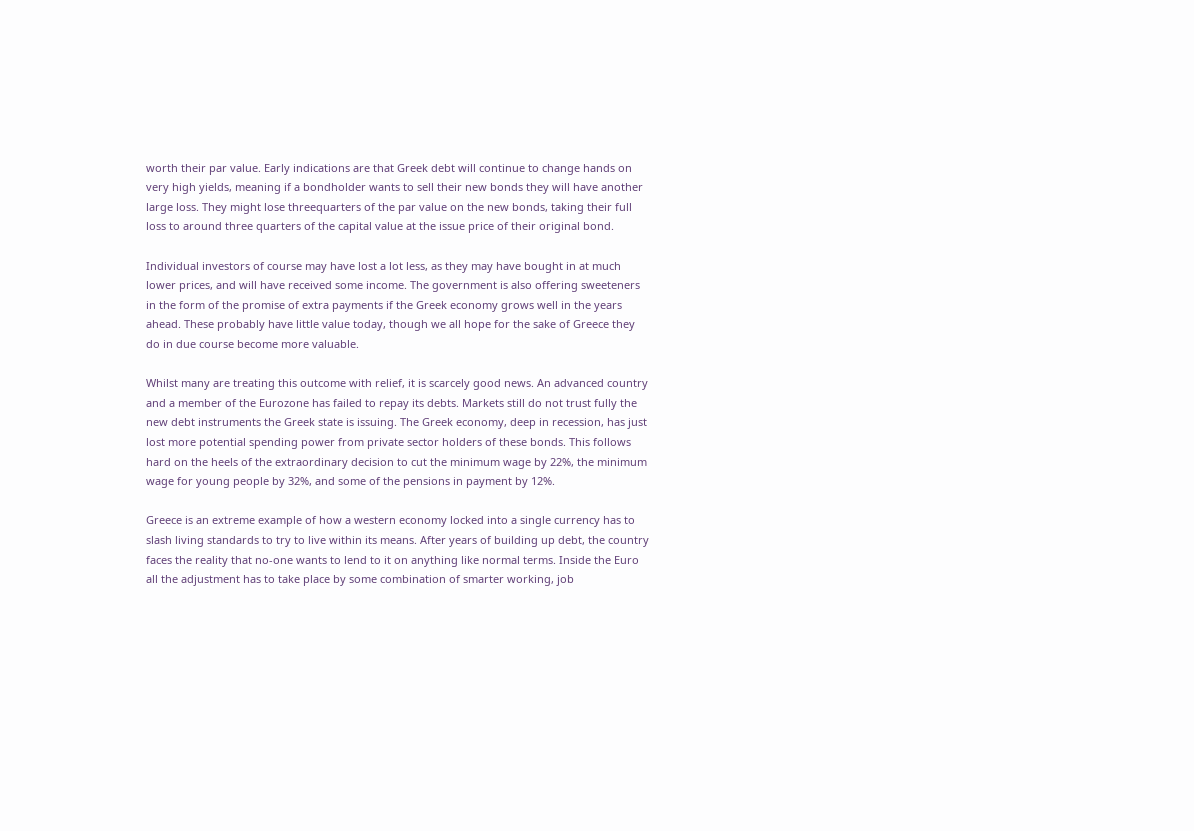worth their par value. Early indications are that Greek debt will continue to change hands on very high yields, meaning if a bondholder wants to sell their new bonds they will have another large loss. They might lose threequarters of the par value on the new bonds, taking their full loss to around three quarters of the capital value at the issue price of their original bond.

Individual investors of course may have lost a lot less, as they may have bought in at much lower prices, and will have received some income. The government is also offering sweeteners in the form of the promise of extra payments if the Greek economy grows well in the years ahead. These probably have little value today, though we all hope for the sake of Greece they do in due course become more valuable.

Whilst many are treating this outcome with relief, it is scarcely good news. An advanced country and a member of the Eurozone has failed to repay its debts. Markets still do not trust fully the new debt instruments the Greek state is issuing. The Greek economy, deep in recession, has just lost more potential spending power from private sector holders of these bonds. This follows hard on the heels of the extraordinary decision to cut the minimum wage by 22%, the minimum wage for young people by 32%, and some of the pensions in payment by 12%.

Greece is an extreme example of how a western economy locked into a single currency has to slash living standards to try to live within its means. After years of building up debt, the country faces the reality that no-one wants to lend to it on anything like normal terms. Inside the Euro all the adjustment has to take place by some combination of smarter working, job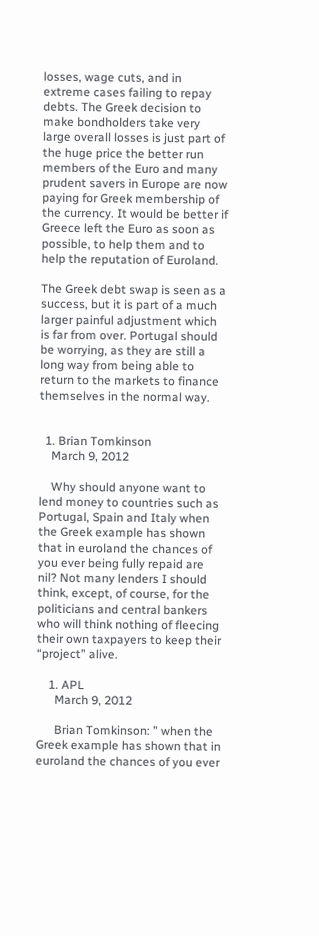losses, wage cuts, and in extreme cases failing to repay debts. The Greek decision to make bondholders take very large overall losses is just part of the huge price the better run members of the Euro and many prudent savers in Europe are now paying for Greek membership of the currency. It would be better if Greece left the Euro as soon as possible, to help them and to help the reputation of Euroland.

The Greek debt swap is seen as a success, but it is part of a much larger painful adjustment which is far from over. Portugal should be worrying, as they are still a long way from being able to return to the markets to finance themselves in the normal way.


  1. Brian Tomkinson
    March 9, 2012

    Why should anyone want to lend money to countries such as Portugal, Spain and Italy when the Greek example has shown that in euroland the chances of you ever being fully repaid are nil? Not many lenders I should think, except, of course, for the politicians and central bankers who will think nothing of fleecing their own taxpayers to keep their “project” alive.

    1. APL
      March 9, 2012

      Brian Tomkinson: ” when the Greek example has shown that in euroland the chances of you ever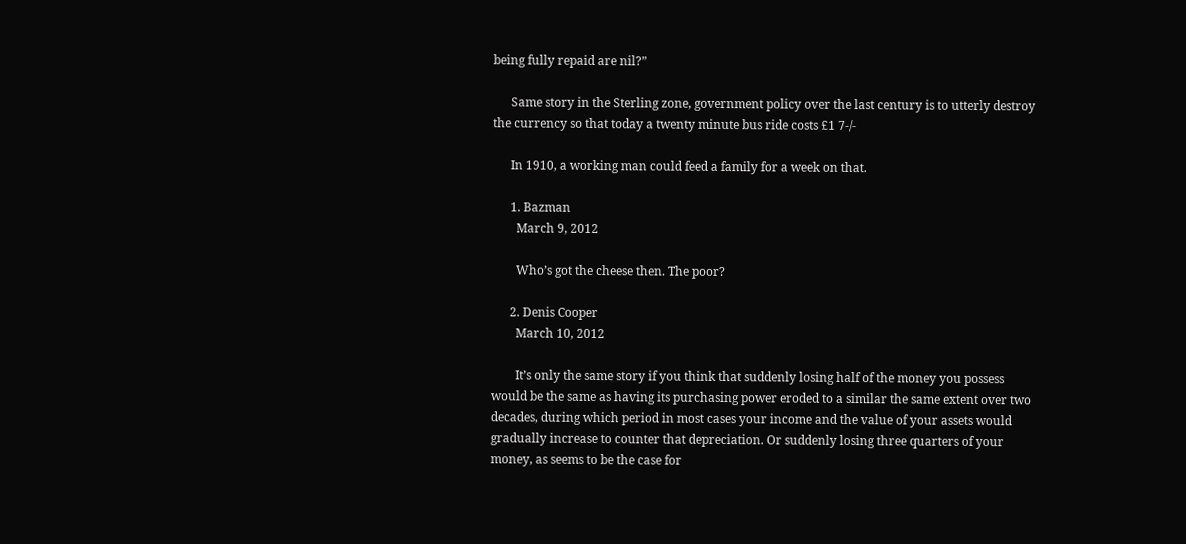being fully repaid are nil?”

      Same story in the Sterling zone, government policy over the last century is to utterly destroy the currency so that today a twenty minute bus ride costs £1 7-/-

      In 1910, a working man could feed a family for a week on that.

      1. Bazman
        March 9, 2012

        Who’s got the cheese then. The poor?

      2. Denis Cooper
        March 10, 2012

        It’s only the same story if you think that suddenly losing half of the money you possess would be the same as having its purchasing power eroded to a similar the same extent over two decades, during which period in most cases your income and the value of your assets would gradually increase to counter that depreciation. Or suddenly losing three quarters of your money, as seems to be the case for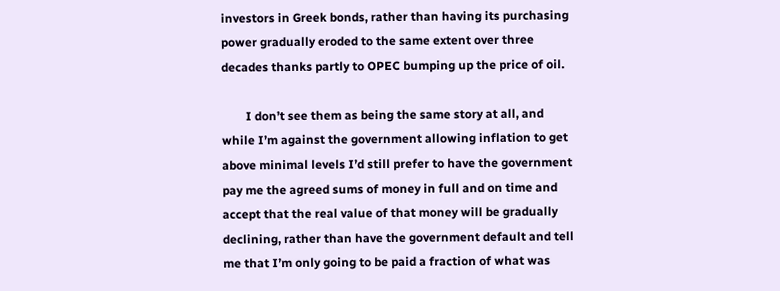investors in Greek bonds, rather than having its purchasing power gradually eroded to the same extent over three decades thanks partly to OPEC bumping up the price of oil.

        I don’t see them as being the same story at all, and while I’m against the government allowing inflation to get above minimal levels I’d still prefer to have the government pay me the agreed sums of money in full and on time and accept that the real value of that money will be gradually declining, rather than have the government default and tell me that I’m only going to be paid a fraction of what was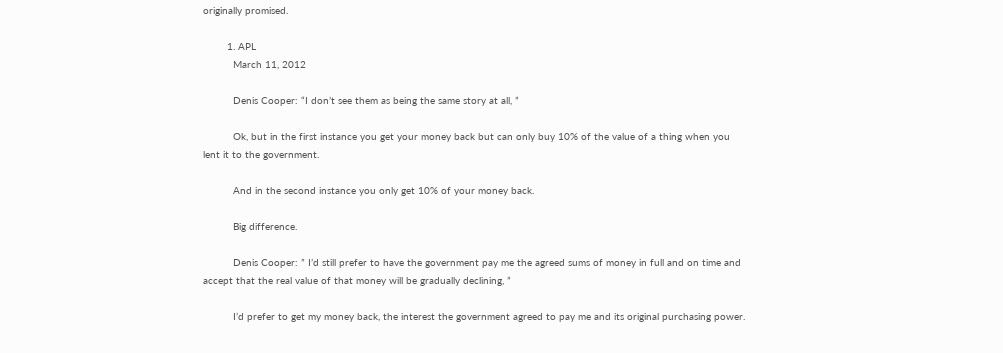originally promised.

        1. APL
          March 11, 2012

          Denis Cooper: “I don’t see them as being the same story at all, ”

          Ok, but in the first instance you get your money back but can only buy 10% of the value of a thing when you lent it to the government.

          And in the second instance you only get 10% of your money back.

          Big difference.

          Denis Cooper: ” I’d still prefer to have the government pay me the agreed sums of money in full and on time and accept that the real value of that money will be gradually declining, ”

          I’d prefer to get my money back, the interest the government agreed to pay me and its original purchasing power.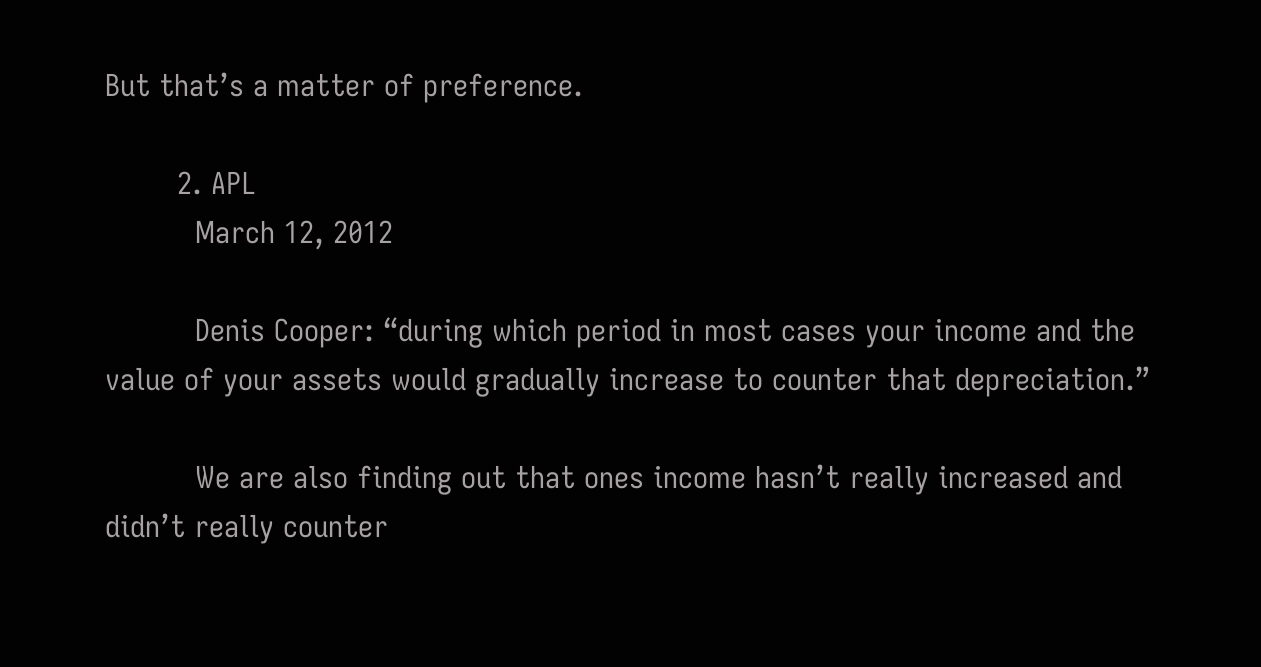But that’s a matter of preference.

        2. APL
          March 12, 2012

          Denis Cooper: “during which period in most cases your income and the value of your assets would gradually increase to counter that depreciation.”

          We are also finding out that ones income hasn’t really increased and didn’t really counter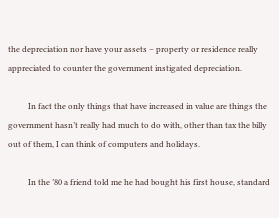the depreciation nor have your assets – property or residence really appreciated to counter the government instigated depreciation.

          In fact the only things that have increased in value are things the government hasn’t really had much to do with, other than tax the billy out of them, I can think of computers and holidays.

          In the ’80 a friend told me he had bought his first house, standard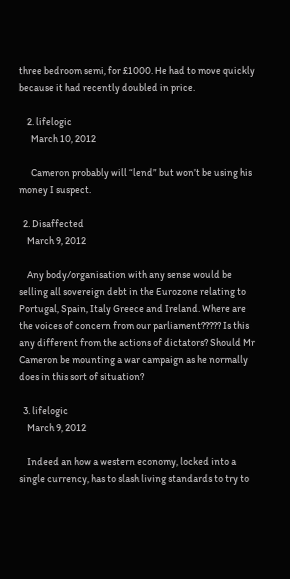three bedroom semi, for £1000. He had to move quickly because it had recently doubled in price.

    2. lifelogic
      March 10, 2012

      Cameron probably will “lend” but won’t be using his money I suspect.

  2. Disaffected
    March 9, 2012

    Any body/organisation with any sense would be selling all sovereign debt in the Eurozone relating to Portugal, Spain, Italy Greece and Ireland. Where are the voices of concern from our parliament????? Is this any different from the actions of dictators? Should Mr Cameron be mounting a war campaign as he normally does in this sort of situation?

  3. lifelogic
    March 9, 2012

    Indeed an how a western economy, locked into a single currency, has to slash living standards to try to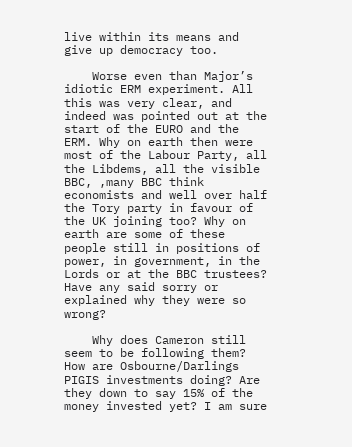live within its means and give up democracy too.

    Worse even than Major’s idiotic ERM experiment. All this was very clear, and indeed was pointed out at the start of the EURO and the ERM. Why on earth then were most of the Labour Party, all the Libdems, all the visible BBC, ,many BBC think economists and well over half the Tory party in favour of the UK joining too? Why on earth are some of these people still in positions of power, in government, in the Lords or at the BBC trustees? Have any said sorry or explained why they were so wrong?

    Why does Cameron still seem to be following them? How are Osbourne/Darlings PIGIS investments doing? Are they down to say 15% of the money invested yet? I am sure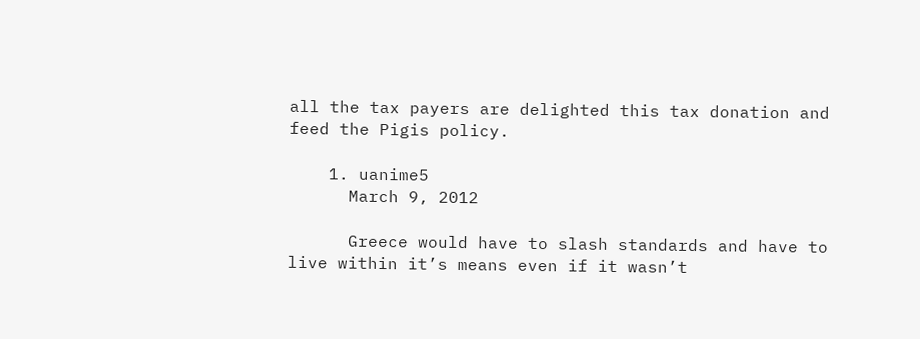all the tax payers are delighted this tax donation and feed the Pigis policy.

    1. uanime5
      March 9, 2012

      Greece would have to slash standards and have to live within it’s means even if it wasn’t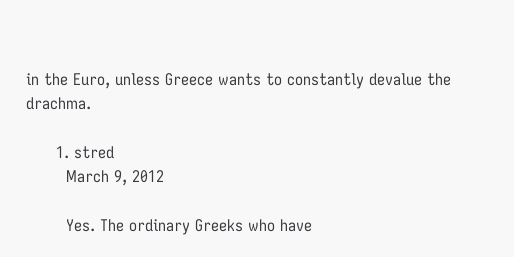in the Euro, unless Greece wants to constantly devalue the drachma.

      1. stred
        March 9, 2012

        Yes. The ordinary Greeks who have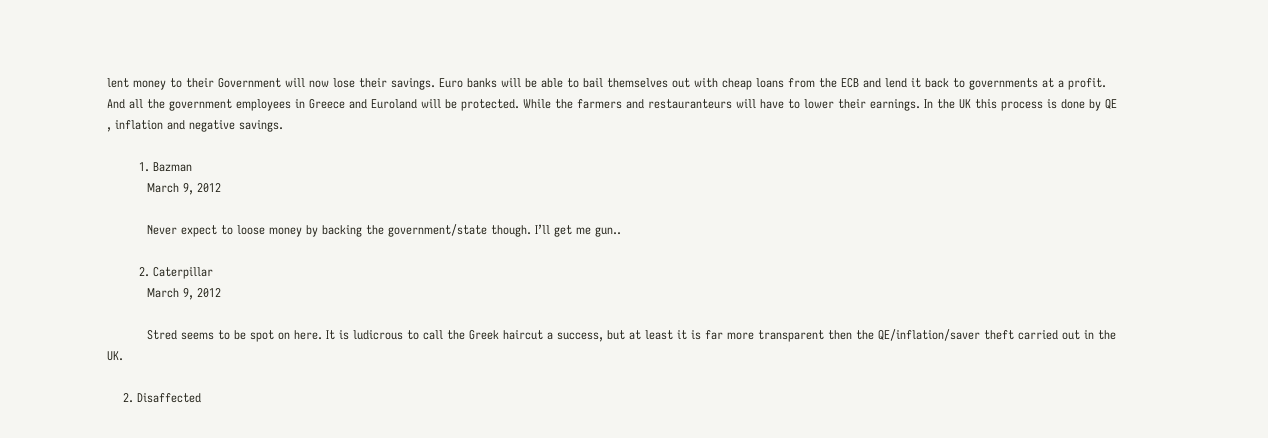lent money to their Government will now lose their savings. Euro banks will be able to bail themselves out with cheap loans from the ECB and lend it back to governments at a profit. And all the government employees in Greece and Euroland will be protected. While the farmers and restauranteurs will have to lower their earnings. In the UK this process is done by QE , inflation and negative savings.

        1. Bazman
          March 9, 2012

          Never expect to loose money by backing the government/state though. I’ll get me gun..

        2. Caterpillar
          March 9, 2012

          Stred seems to be spot on here. It is ludicrous to call the Greek haircut a success, but at least it is far more transparent then the QE/inflation/saver theft carried out in the UK.

    2. Disaffected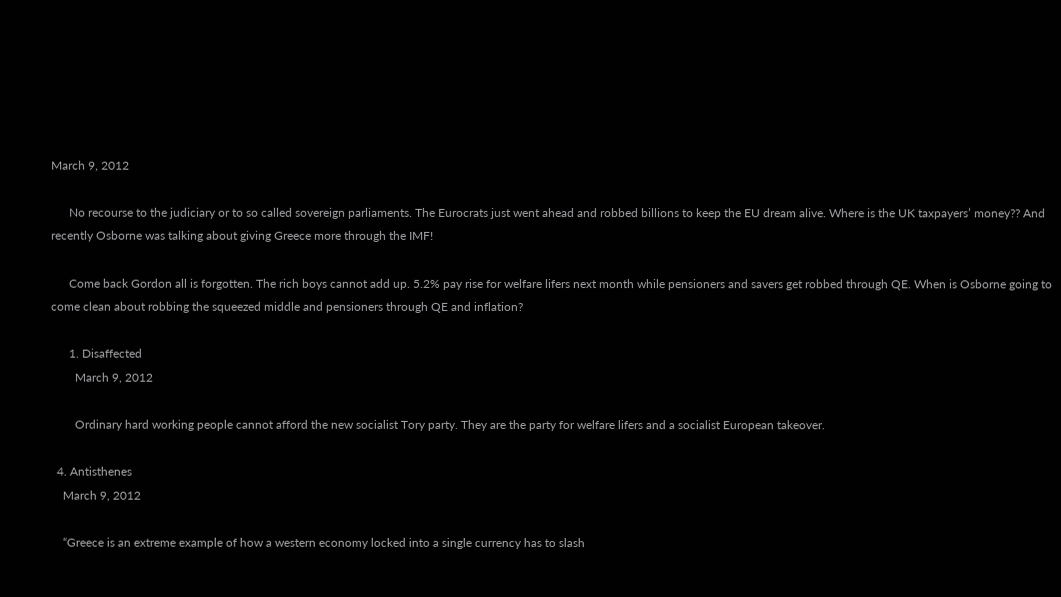March 9, 2012

      No recourse to the judiciary or to so called sovereign parliaments. The Eurocrats just went ahead and robbed billions to keep the EU dream alive. Where is the UK taxpayers’ money?? And recently Osborne was talking about giving Greece more through the IMF!

      Come back Gordon all is forgotten. The rich boys cannot add up. 5.2% pay rise for welfare lifers next month while pensioners and savers get robbed through QE. When is Osborne going to come clean about robbing the squeezed middle and pensioners through QE and inflation?

      1. Disaffected
        March 9, 2012

        Ordinary hard working people cannot afford the new socialist Tory party. They are the party for welfare lifers and a socialist European takeover.

  4. Antisthenes
    March 9, 2012

    “Greece is an extreme example of how a western economy locked into a single currency has to slash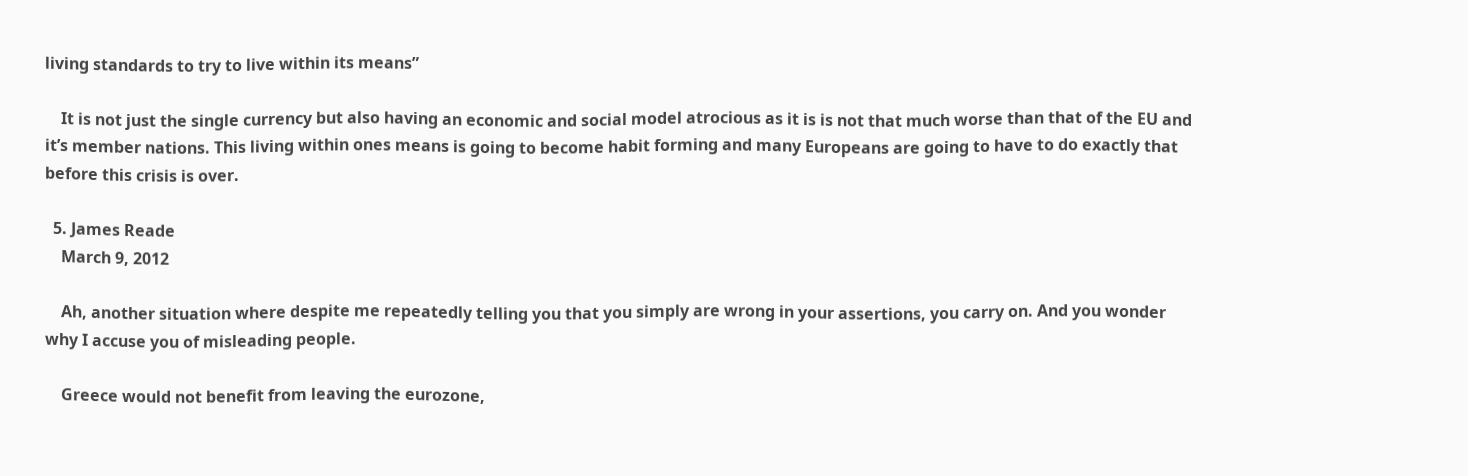living standards to try to live within its means”

    It is not just the single currency but also having an economic and social model atrocious as it is is not that much worse than that of the EU and it’s member nations. This living within ones means is going to become habit forming and many Europeans are going to have to do exactly that before this crisis is over.

  5. James Reade
    March 9, 2012

    Ah, another situation where despite me repeatedly telling you that you simply are wrong in your assertions, you carry on. And you wonder why I accuse you of misleading people.

    Greece would not benefit from leaving the eurozone,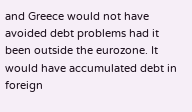and Greece would not have avoided debt problems had it been outside the eurozone. It would have accumulated debt in foreign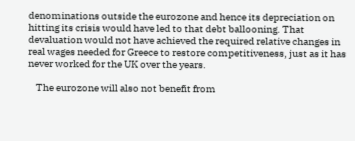denominations outside the eurozone and hence its depreciation on hitting its crisis would have led to that debt ballooning. That devaluation would not have achieved the required relative changes in real wages needed for Greece to restore competitiveness, just as it has never worked for the UK over the years.

    The eurozone will also not benefit from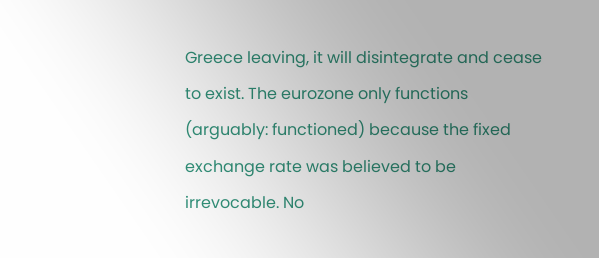Greece leaving, it will disintegrate and cease to exist. The eurozone only functions (arguably: functioned) because the fixed exchange rate was believed to be irrevocable. No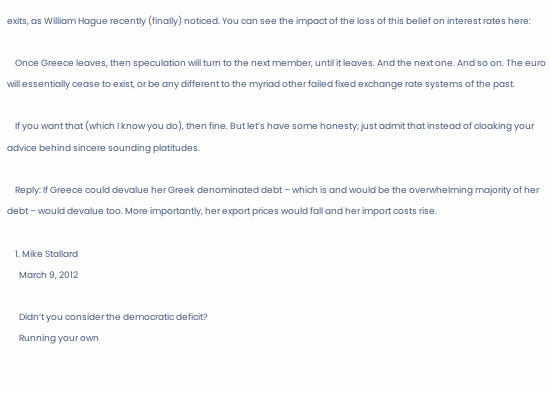exits, as William Hague recently (finally) noticed. You can see the impact of the loss of this belief on interest rates here:

    Once Greece leaves, then speculation will turn to the next member, until it leaves. And the next one. And so on. The euro will essentially cease to exist, or be any different to the myriad other failed fixed exchange rate systems of the past.

    If you want that (which I know you do), then fine. But let’s have some honesty; just admit that instead of cloaking your advice behind sincere sounding platitudes.

    Reply: If Greece could devalue her Greek denominated debt – which is and would be the overwhelming majority of her debt – would devalue too. More importantly, her export prices would fall and her import costs rise.

    1. Mike Stallard
      March 9, 2012

      Didn’t you consider the democratic deficit?
      Running your own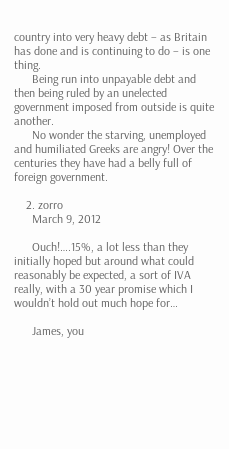country into very heavy debt – as Britain has done and is continuing to do – is one thing.
      Being run into unpayable debt and then being ruled by an unelected government imposed from outside is quite another.
      No wonder the starving, unemployed and humiliated Greeks are angry! Over the centuries they have had a belly full of foreign government.

    2. zorro
      March 9, 2012

      Ouch!….15%, a lot less than they initially hoped but around what could reasonably be expected, a sort of IVA really, with a 30 year promise which I wouldn’t hold out much hope for…

      James, you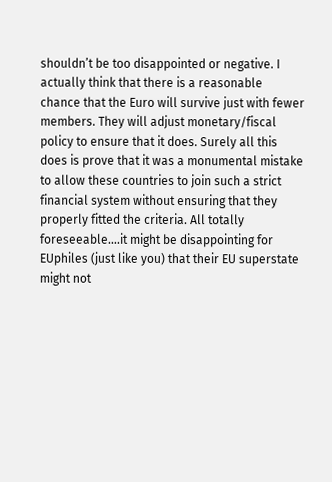shouldn’t be too disappointed or negative. I actually think that there is a reasonable chance that the Euro will survive just with fewer members. They will adjust monetary/fiscal policy to ensure that it does. Surely all this does is prove that it was a monumental mistake to allow these countries to join such a strict financial system without ensuring that they properly fitted the criteria. All totally foreseeable….it might be disappointing for EUphiles (just like you) that their EU superstate might not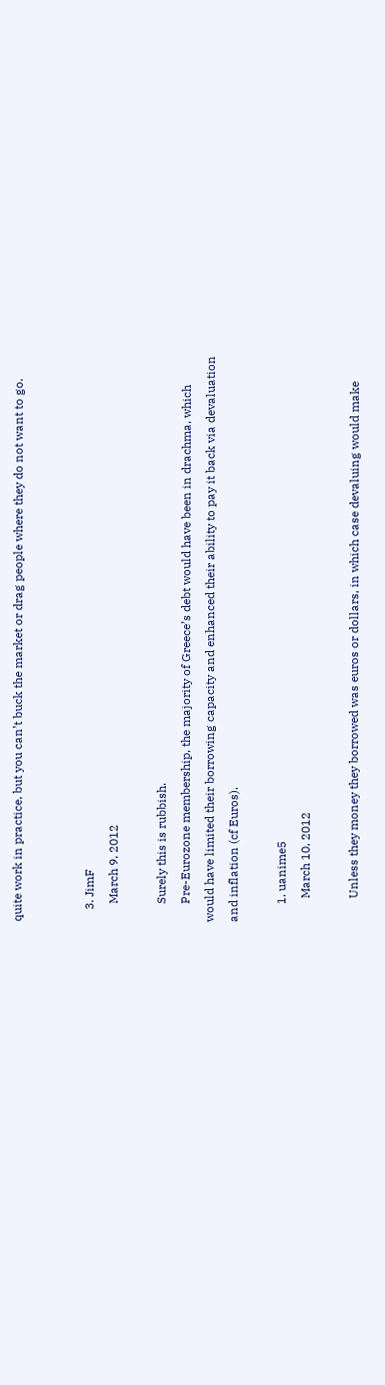quite work in practice, but you can’t buck the market or drag people where they do not want to go.


    3. JimF
      March 9, 2012

      Surely this is rubbish.
      Pre-Eurozone membership, the majority of Greece’s debt would have been in drachma, which would have limited their borrowing capacity and enhanced their ability to pay it back via devaluation and inflation (cf Euros).

      1. uanime5
        March 10, 2012

        Unless they money they borrowed was euros or dollars, in which case devaluing would make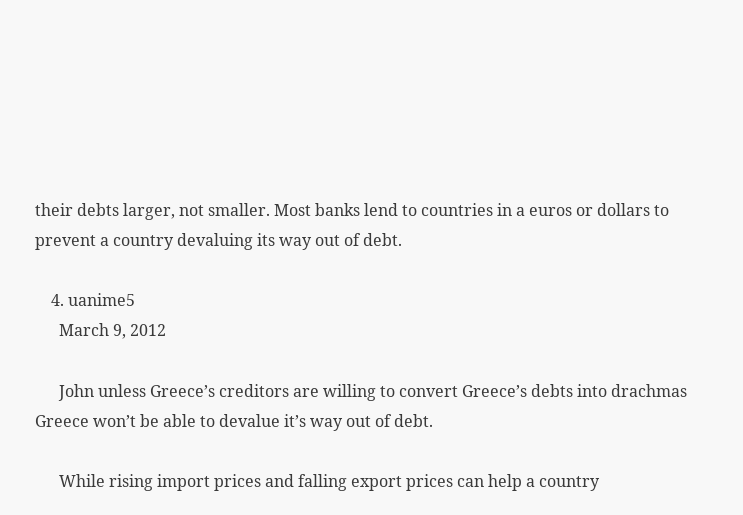their debts larger, not smaller. Most banks lend to countries in a euros or dollars to prevent a country devaluing its way out of debt.

    4. uanime5
      March 9, 2012

      John unless Greece’s creditors are willing to convert Greece’s debts into drachmas Greece won’t be able to devalue it’s way out of debt.

      While rising import prices and falling export prices can help a country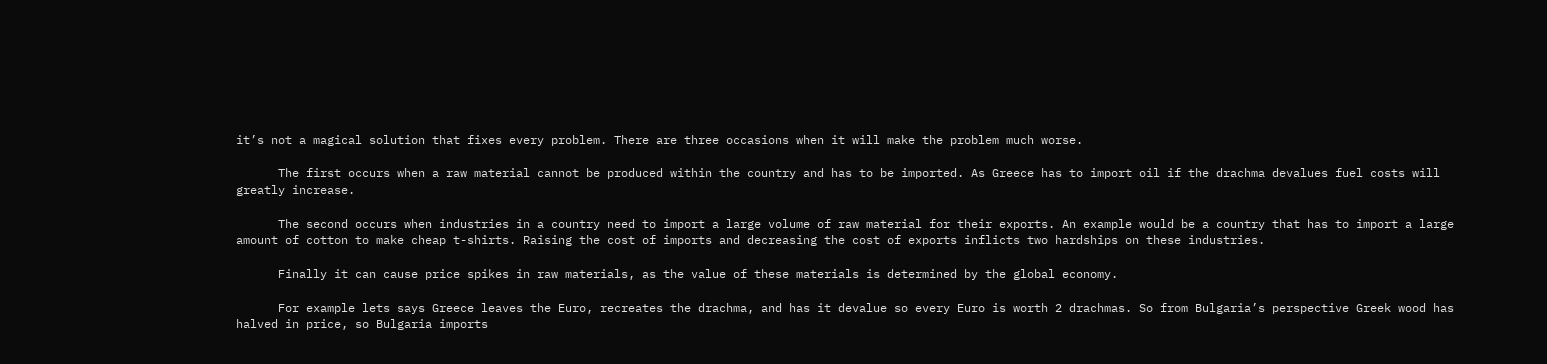it’s not a magical solution that fixes every problem. There are three occasions when it will make the problem much worse.

      The first occurs when a raw material cannot be produced within the country and has to be imported. As Greece has to import oil if the drachma devalues fuel costs will greatly increase.

      The second occurs when industries in a country need to import a large volume of raw material for their exports. An example would be a country that has to import a large amount of cotton to make cheap t-shirts. Raising the cost of imports and decreasing the cost of exports inflicts two hardships on these industries.

      Finally it can cause price spikes in raw materials, as the value of these materials is determined by the global economy.

      For example lets says Greece leaves the Euro, recreates the drachma, and has it devalue so every Euro is worth 2 drachmas. So from Bulgaria’s perspective Greek wood has halved in price, so Bulgaria imports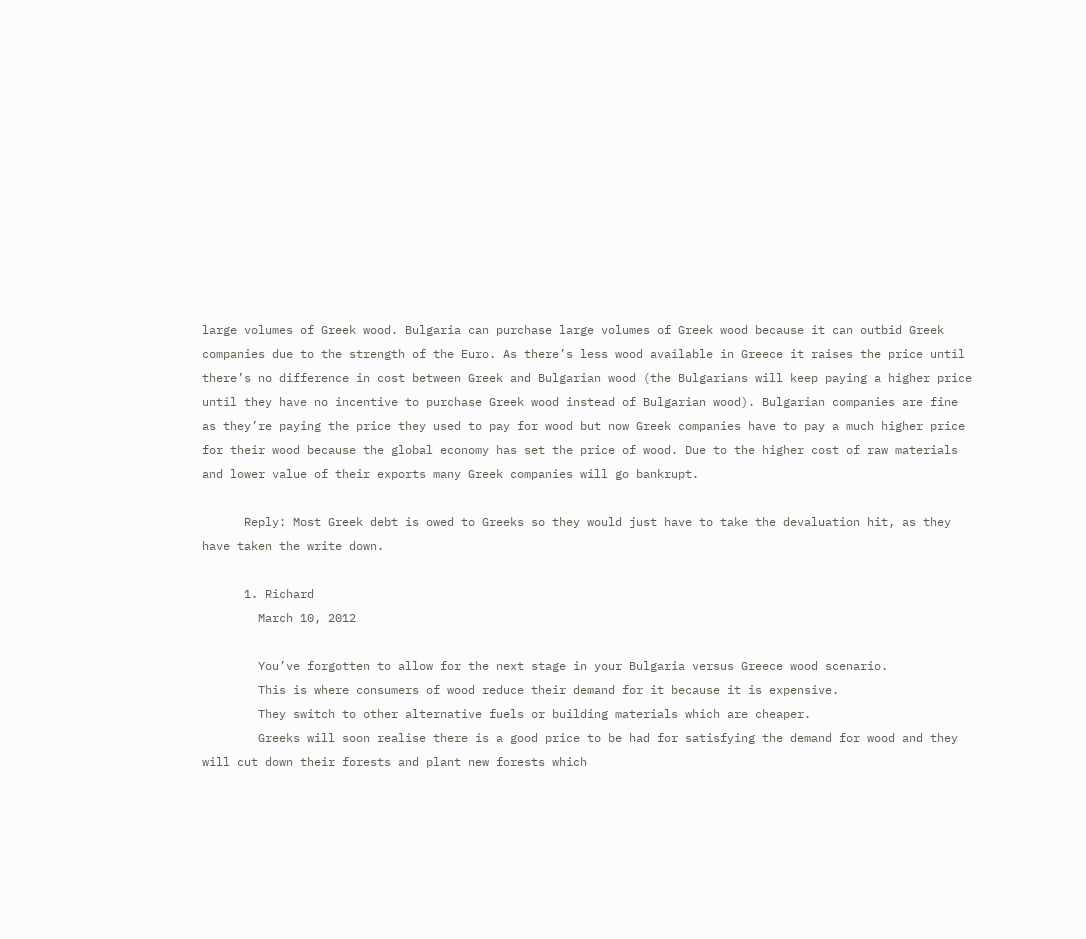large volumes of Greek wood. Bulgaria can purchase large volumes of Greek wood because it can outbid Greek companies due to the strength of the Euro. As there’s less wood available in Greece it raises the price until there’s no difference in cost between Greek and Bulgarian wood (the Bulgarians will keep paying a higher price until they have no incentive to purchase Greek wood instead of Bulgarian wood). Bulgarian companies are fine as they’re paying the price they used to pay for wood but now Greek companies have to pay a much higher price for their wood because the global economy has set the price of wood. Due to the higher cost of raw materials and lower value of their exports many Greek companies will go bankrupt.

      Reply: Most Greek debt is owed to Greeks so they would just have to take the devaluation hit, as they have taken the write down.

      1. Richard
        March 10, 2012

        You’ve forgotten to allow for the next stage in your Bulgaria versus Greece wood scenario.
        This is where consumers of wood reduce their demand for it because it is expensive.
        They switch to other alternative fuels or building materials which are cheaper.
        Greeks will soon realise there is a good price to be had for satisfying the demand for wood and they will cut down their forests and plant new forests which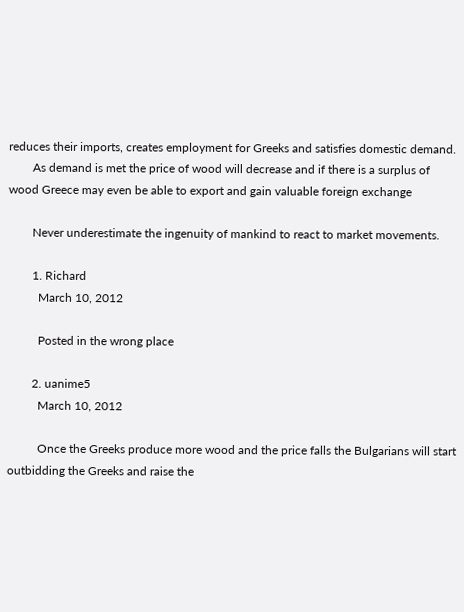reduces their imports, creates employment for Greeks and satisfies domestic demand.
        As demand is met the price of wood will decrease and if there is a surplus of wood Greece may even be able to export and gain valuable foreign exchange

        Never underestimate the ingenuity of mankind to react to market movements.

        1. Richard
          March 10, 2012

          Posted in the wrong place

        2. uanime5
          March 10, 2012

          Once the Greeks produce more wood and the price falls the Bulgarians will start outbidding the Greeks and raise the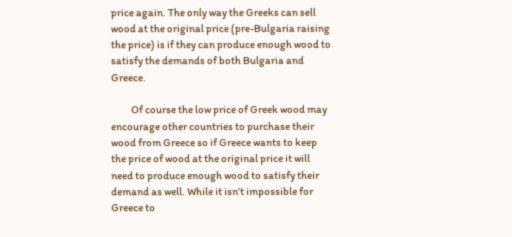price again. The only way the Greeks can sell wood at the original price (pre-Bulgaria raising the price) is if they can produce enough wood to satisfy the demands of both Bulgaria and Greece.

          Of course the low price of Greek wood may encourage other countries to purchase their wood from Greece so if Greece wants to keep the price of wood at the original price it will need to produce enough wood to satisfy their demand as well. While it isn’t impossible for Greece to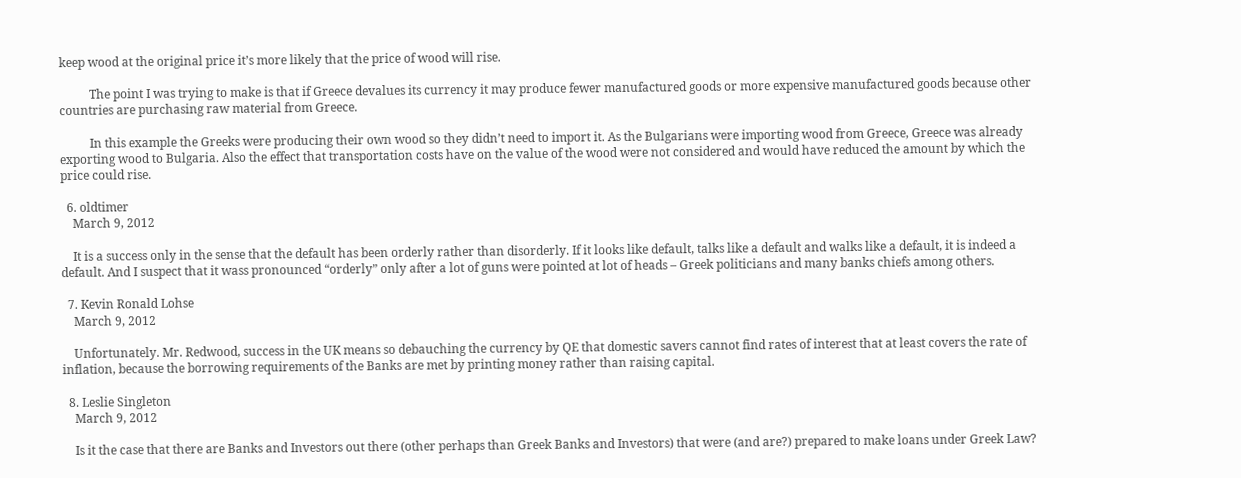keep wood at the original price it’s more likely that the price of wood will rise.

          The point I was trying to make is that if Greece devalues its currency it may produce fewer manufactured goods or more expensive manufactured goods because other countries are purchasing raw material from Greece.

          In this example the Greeks were producing their own wood so they didn’t need to import it. As the Bulgarians were importing wood from Greece, Greece was already exporting wood to Bulgaria. Also the effect that transportation costs have on the value of the wood were not considered and would have reduced the amount by which the price could rise.

  6. oldtimer
    March 9, 2012

    It is a success only in the sense that the default has been orderly rather than disorderly. If it looks like default, talks like a default and walks like a default, it is indeed a default. And I suspect that it wass pronounced “orderly” only after a lot of guns were pointed at lot of heads – Greek politicians and many banks chiefs among others.

  7. Kevin Ronald Lohse
    March 9, 2012

    Unfortunately. Mr. Redwood, success in the UK means so debauching the currency by QE that domestic savers cannot find rates of interest that at least covers the rate of inflation, because the borrowing requirements of the Banks are met by printing money rather than raising capital.

  8. Leslie Singleton
    March 9, 2012

    Is it the case that there are Banks and Investors out there (other perhaps than Greek Banks and Investors) that were (and are?) prepared to make loans under Greek Law?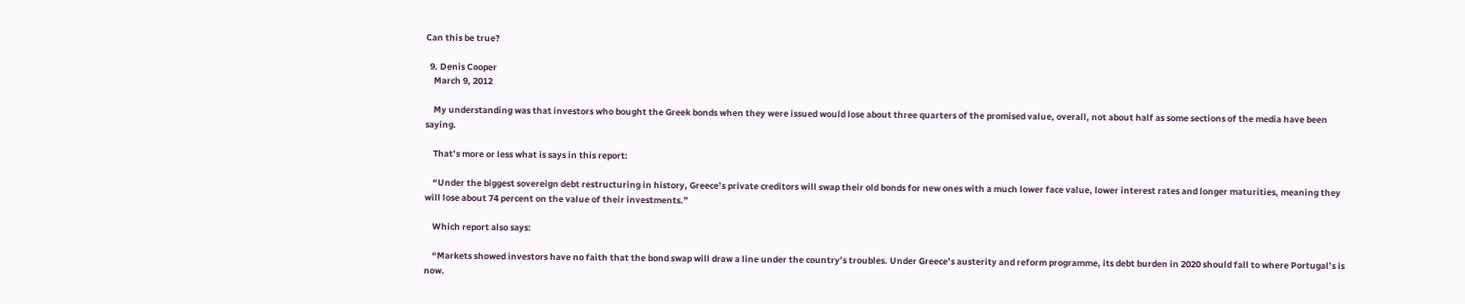Can this be true?

  9. Denis Cooper
    March 9, 2012

    My understanding was that investors who bought the Greek bonds when they were issued would lose about three quarters of the promised value, overall, not about half as some sections of the media have been saying.

    That’s more or less what is says in this report:

    “Under the biggest sovereign debt restructuring in history, Greece’s private creditors will swap their old bonds for new ones with a much lower face value, lower interest rates and longer maturities, meaning they will lose about 74 percent on the value of their investments.”

    Which report also says:

    “Markets showed investors have no faith that the bond swap will draw a line under the country’s troubles. Under Greece’s austerity and reform programme, its debt burden in 2020 should fall to where Portugal’s is now.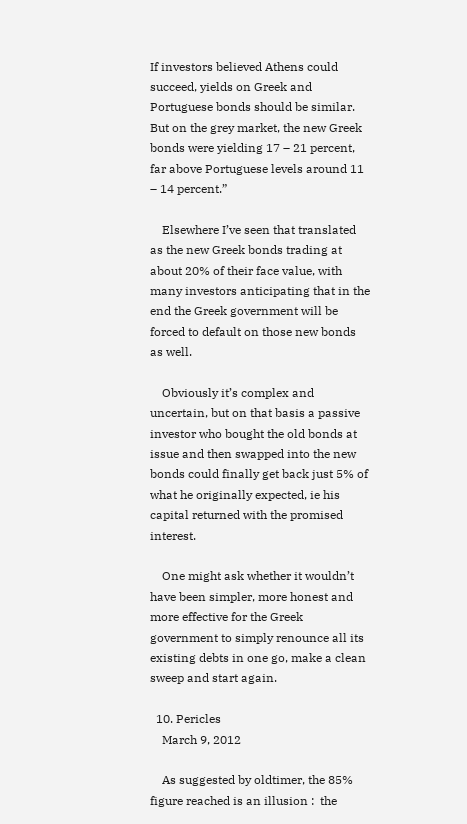If investors believed Athens could succeed, yields on Greek and Portuguese bonds should be similar. But on the grey market, the new Greek bonds were yielding 17 – 21 percent, far above Portuguese levels around 11 – 14 percent.”

    Elsewhere I’ve seen that translated as the new Greek bonds trading at about 20% of their face value, with many investors anticipating that in the end the Greek government will be forced to default on those new bonds as well.

    Obviously it’s complex and uncertain, but on that basis a passive investor who bought the old bonds at issue and then swapped into the new bonds could finally get back just 5% of what he originally expected, ie his capital returned with the promised interest.

    One might ask whether it wouldn’t have been simpler, more honest and more effective for the Greek government to simply renounce all its existing debts in one go, make a clean sweep and start again.

  10. Pericles
    March 9, 2012

    As suggested by oldtimer, the 85% figure reached is an illusion :  the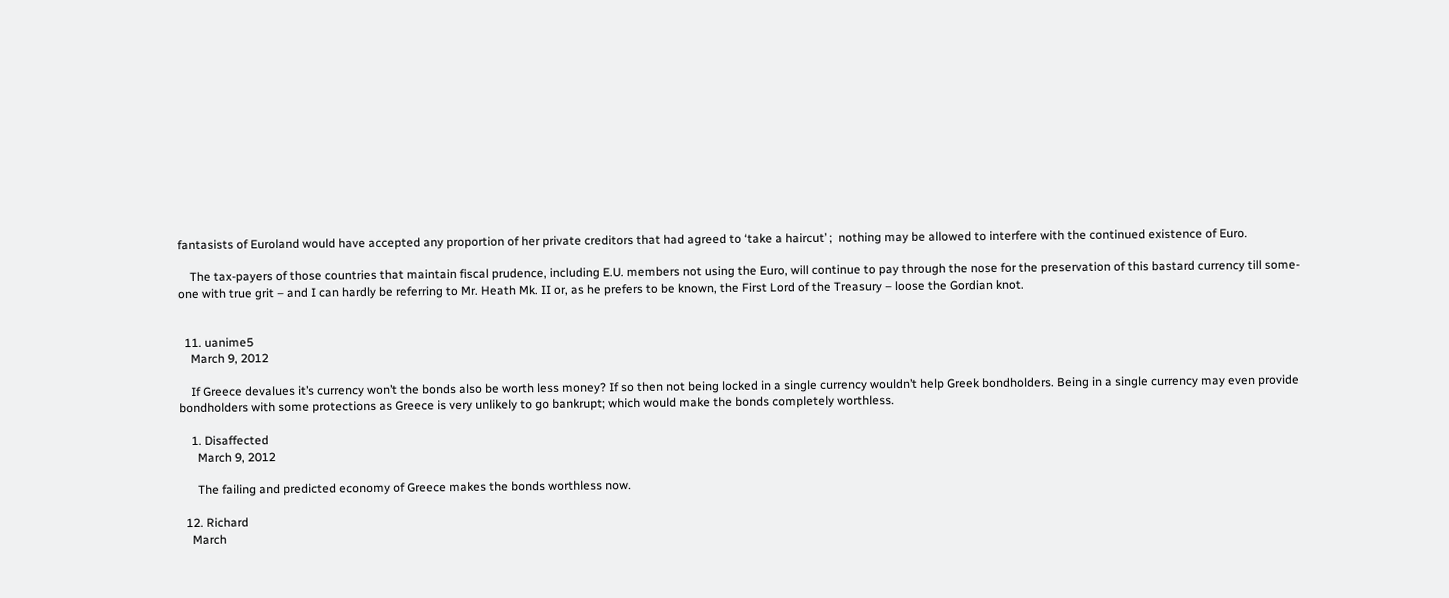fantasists of Euroland would have accepted any proportion of her private creditors that had agreed to ‘take a haircut’ ;  nothing may be allowed to interfere with the continued existence of Euro.

    The tax-payers of those countries that maintain fiscal prudence, including E.U. members not using the Euro, will continue to pay through the nose for the preservation of this bastard currency till some-one with true grit – and I can hardly be referring to Mr. Heath Mk. II or, as he prefers to be known, the First Lord of the Treasury – loose the Gordian knot.


  11. uanime5
    March 9, 2012

    If Greece devalues it’s currency won’t the bonds also be worth less money? If so then not being locked in a single currency wouldn’t help Greek bondholders. Being in a single currency may even provide bondholders with some protections as Greece is very unlikely to go bankrupt; which would make the bonds completely worthless.

    1. Disaffected
      March 9, 2012

      The failing and predicted economy of Greece makes the bonds worthless now.

  12. Richard
    March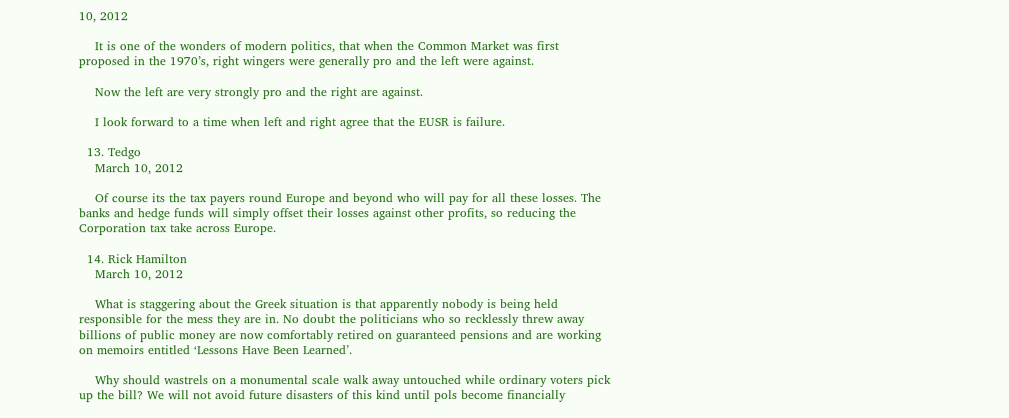10, 2012

    It is one of the wonders of modern politics, that when the Common Market was first proposed in the 1970’s, right wingers were generally pro and the left were against.

    Now the left are very strongly pro and the right are against.

    I look forward to a time when left and right agree that the EUSR is failure.

  13. Tedgo
    March 10, 2012

    Of course its the tax payers round Europe and beyond who will pay for all these losses. The banks and hedge funds will simply offset their losses against other profits, so reducing the Corporation tax take across Europe.

  14. Rick Hamilton
    March 10, 2012

    What is staggering about the Greek situation is that apparently nobody is being held responsible for the mess they are in. No doubt the politicians who so recklessly threw away billions of public money are now comfortably retired on guaranteed pensions and are working on memoirs entitled ‘Lessons Have Been Learned’.

    Why should wastrels on a monumental scale walk away untouched while ordinary voters pick up the bill? We will not avoid future disasters of this kind until pols become financially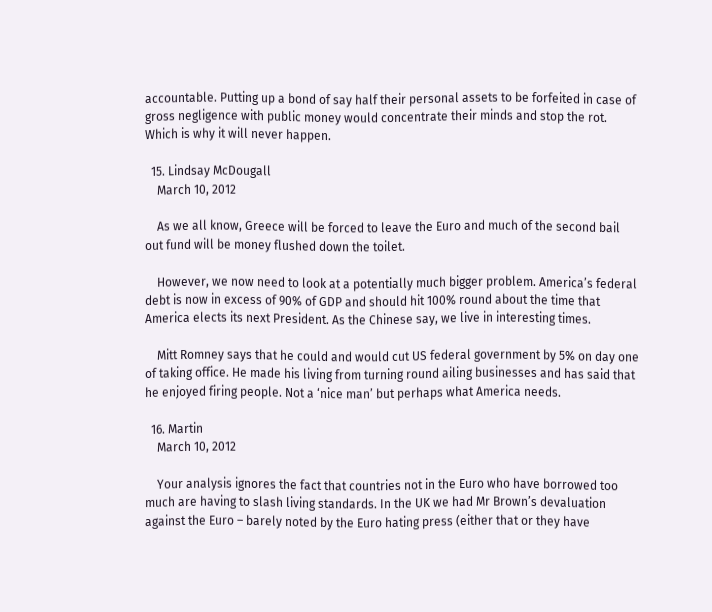accountable. Putting up a bond of say half their personal assets to be forfeited in case of gross negligence with public money would concentrate their minds and stop the rot. Which is why it will never happen.

  15. Lindsay McDougall
    March 10, 2012

    As we all know, Greece will be forced to leave the Euro and much of the second bail out fund will be money flushed down the toilet.

    However, we now need to look at a potentially much bigger problem. America’s federal debt is now in excess of 90% of GDP and should hit 100% round about the time that America elects its next President. As the Chinese say, we live in interesting times.

    Mitt Romney says that he could and would cut US federal government by 5% on day one of taking office. He made his living from turning round ailing businesses and has said that he enjoyed firing people. Not a ‘nice man’ but perhaps what America needs.

  16. Martin
    March 10, 2012

    Your analysis ignores the fact that countries not in the Euro who have borrowed too much are having to slash living standards. In the UK we had Mr Brown’s devaluation against the Euro – barely noted by the Euro hating press (either that or they have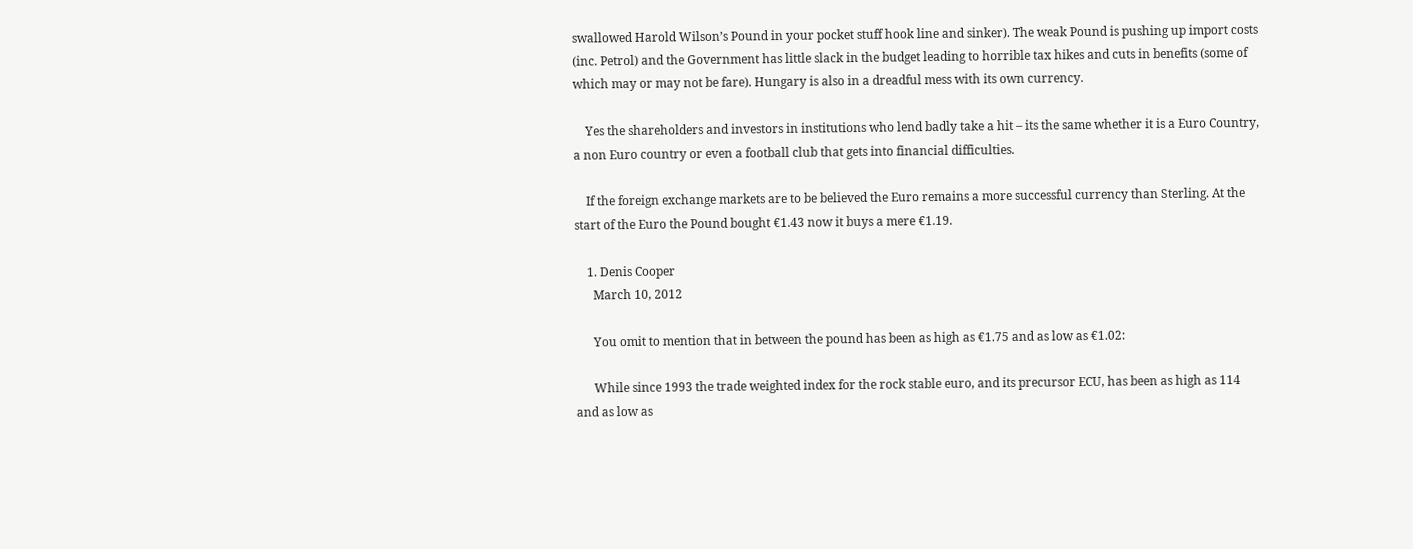swallowed Harold Wilson’s Pound in your pocket stuff hook line and sinker). The weak Pound is pushing up import costs (inc. Petrol) and the Government has little slack in the budget leading to horrible tax hikes and cuts in benefits (some of which may or may not be fare). Hungary is also in a dreadful mess with its own currency.

    Yes the shareholders and investors in institutions who lend badly take a hit – its the same whether it is a Euro Country, a non Euro country or even a football club that gets into financial difficulties.

    If the foreign exchange markets are to be believed the Euro remains a more successful currency than Sterling. At the start of the Euro the Pound bought €1.43 now it buys a mere €1.19.

    1. Denis Cooper
      March 10, 2012

      You omit to mention that in between the pound has been as high as €1.75 and as low as €1.02:

      While since 1993 the trade weighted index for the rock stable euro, and its precursor ECU, has been as high as 114 and as low as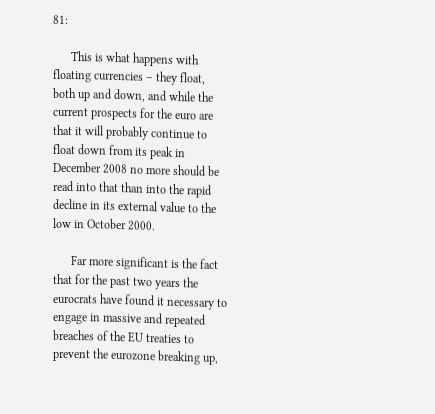81:

      This is what happens with floating currencies – they float, both up and down, and while the current prospects for the euro are that it will probably continue to float down from its peak in December 2008 no more should be read into that than into the rapid decline in its external value to the low in October 2000.

      Far more significant is the fact that for the past two years the eurocrats have found it necessary to engage in massive and repeated breaches of the EU treaties to prevent the eurozone breaking up,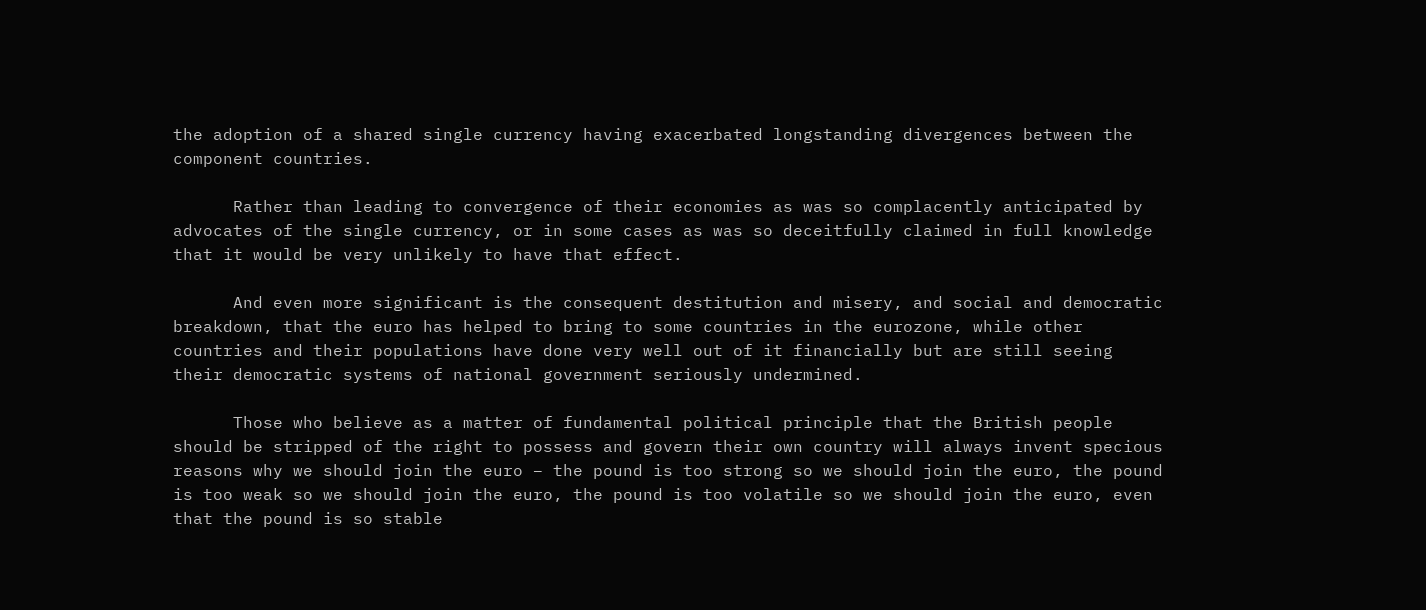the adoption of a shared single currency having exacerbated longstanding divergences between the component countries.

      Rather than leading to convergence of their economies as was so complacently anticipated by advocates of the single currency, or in some cases as was so deceitfully claimed in full knowledge that it would be very unlikely to have that effect.

      And even more significant is the consequent destitution and misery, and social and democratic breakdown, that the euro has helped to bring to some countries in the eurozone, while other countries and their populations have done very well out of it financially but are still seeing their democratic systems of national government seriously undermined.

      Those who believe as a matter of fundamental political principle that the British people should be stripped of the right to possess and govern their own country will always invent specious reasons why we should join the euro – the pound is too strong so we should join the euro, the pound is too weak so we should join the euro, the pound is too volatile so we should join the euro, even that the pound is so stable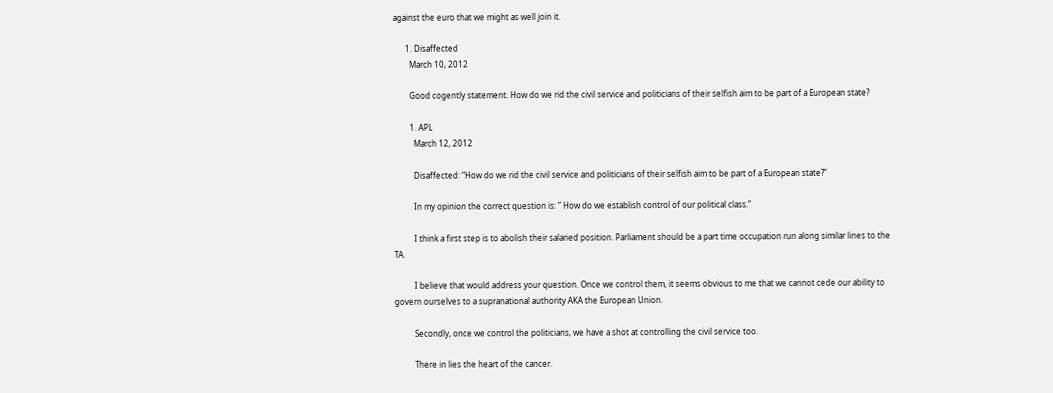against the euro that we might as well join it.

      1. Disaffected
        March 10, 2012

        Good cogently statement. How do we rid the civil service and politicians of their selfish aim to be part of a European state?

        1. APL
          March 12, 2012

          Disaffected: “How do we rid the civil service and politicians of their selfish aim to be part of a European state?”

          In my opinion the correct question is: ” How do we establish control of our political class.”

          I think a first step is to abolish their salaried position. Parliament should be a part time occupation run along similar lines to the TA.

          I believe that would address your question. Once we control them, it seems obvious to me that we cannot cede our ability to govern ourselves to a supranational authority AKA the European Union.

          Secondly, once we control the politicians, we have a shot at controlling the civil service too.

          There in lies the heart of the cancer.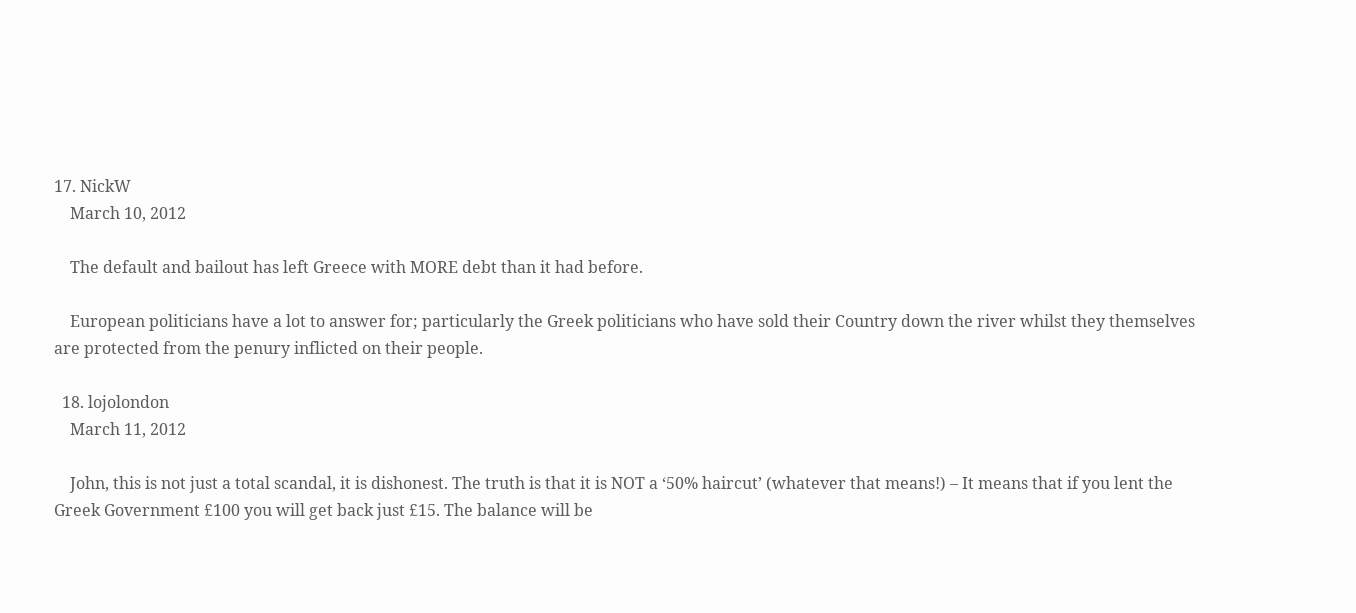17. NickW
    March 10, 2012

    The default and bailout has left Greece with MORE debt than it had before.

    European politicians have a lot to answer for; particularly the Greek politicians who have sold their Country down the river whilst they themselves are protected from the penury inflicted on their people.

  18. lojolondon
    March 11, 2012

    John, this is not just a total scandal, it is dishonest. The truth is that it is NOT a ‘50% haircut’ (whatever that means!) – It means that if you lent the Greek Government £100 you will get back just £15. The balance will be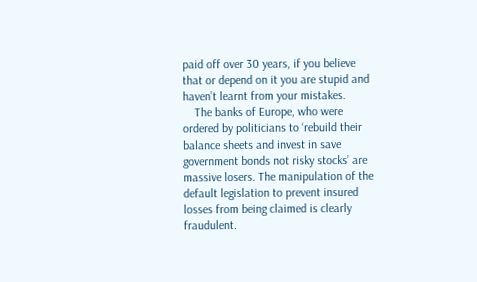paid off over 30 years, if you believe that or depend on it you are stupid and haven’t learnt from your mistakes.
    The banks of Europe, who were ordered by politicians to ‘rebuild their balance sheets and invest in save government bonds not risky stocks’ are massive losers. The manipulation of the default legislation to prevent insured losses from being claimed is clearly fraudulent.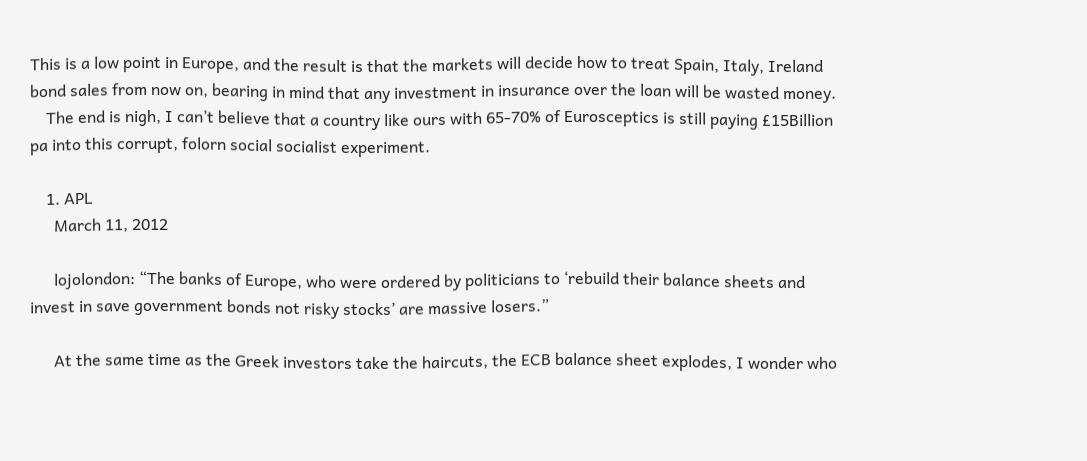This is a low point in Europe, and the result is that the markets will decide how to treat Spain, Italy, Ireland bond sales from now on, bearing in mind that any investment in insurance over the loan will be wasted money.
    The end is nigh, I can’t believe that a country like ours with 65-70% of Eurosceptics is still paying £15Billion pa into this corrupt, folorn social socialist experiment.

    1. APL
      March 11, 2012

      lojolondon: “The banks of Europe, who were ordered by politicians to ‘rebuild their balance sheets and invest in save government bonds not risky stocks’ are massive losers.”

      At the same time as the Greek investors take the haircuts, the ECB balance sheet explodes, I wonder who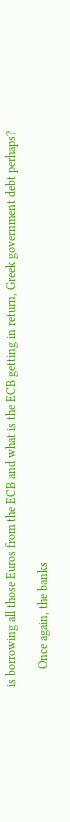is borrowing all those Euros from the ECB and what is the ECB getting in return, Greek government debt perhaps?

      Once again, the banks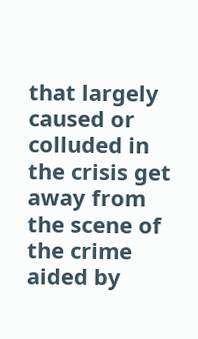that largely caused or colluded in the crisis get away from the scene of the crime aided by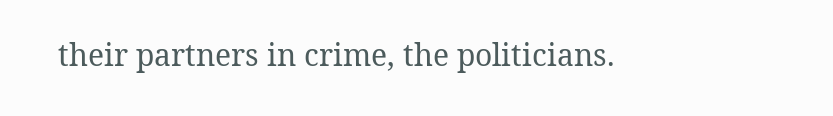their partners in crime, the politicians.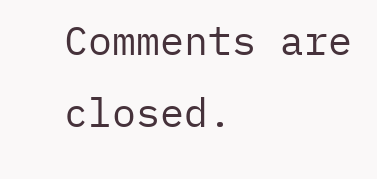Comments are closed.